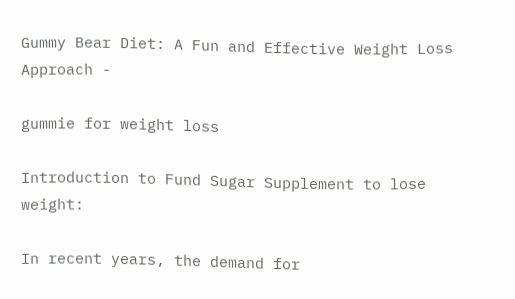Gummy Bear Diet: A Fun and Effective Weight Loss Approach -

gummie for weight loss

Introduction to Fund Sugar Supplement to lose weight:

In recent years, the demand for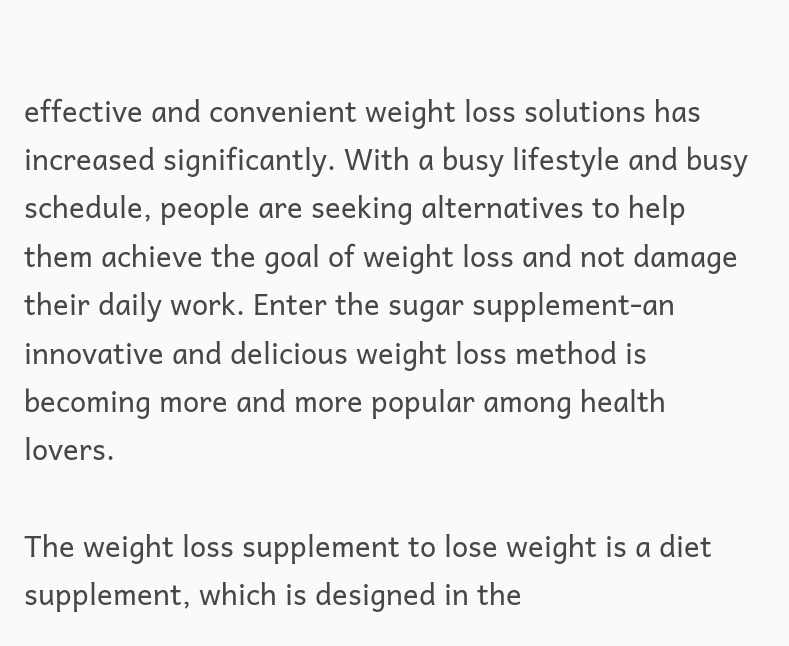effective and convenient weight loss solutions has increased significantly. With a busy lifestyle and busy schedule, people are seeking alternatives to help them achieve the goal of weight loss and not damage their daily work. Enter the sugar supplement-an innovative and delicious weight loss method is becoming more and more popular among health lovers.

The weight loss supplement to lose weight is a diet supplement, which is designed in the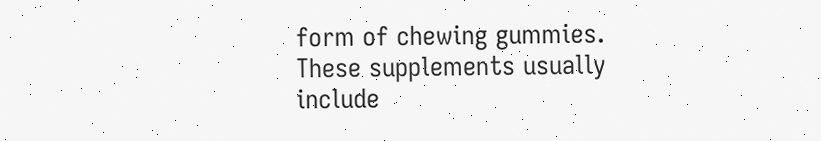form of chewing gummies. These supplements usually include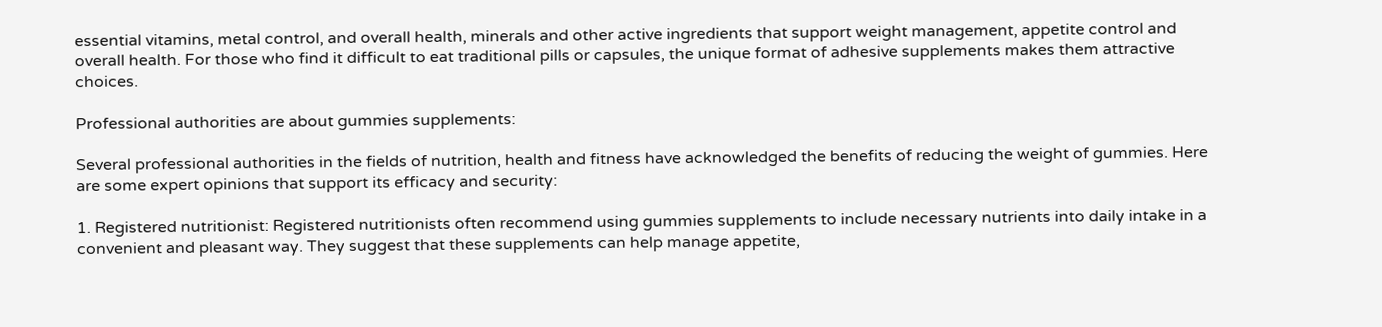essential vitamins, metal control, and overall health, minerals and other active ingredients that support weight management, appetite control and overall health. For those who find it difficult to eat traditional pills or capsules, the unique format of adhesive supplements makes them attractive choices.

Professional authorities are about gummies supplements:

Several professional authorities in the fields of nutrition, health and fitness have acknowledged the benefits of reducing the weight of gummies. Here are some expert opinions that support its efficacy and security:

1. Registered nutritionist: Registered nutritionists often recommend using gummies supplements to include necessary nutrients into daily intake in a convenient and pleasant way. They suggest that these supplements can help manage appetite,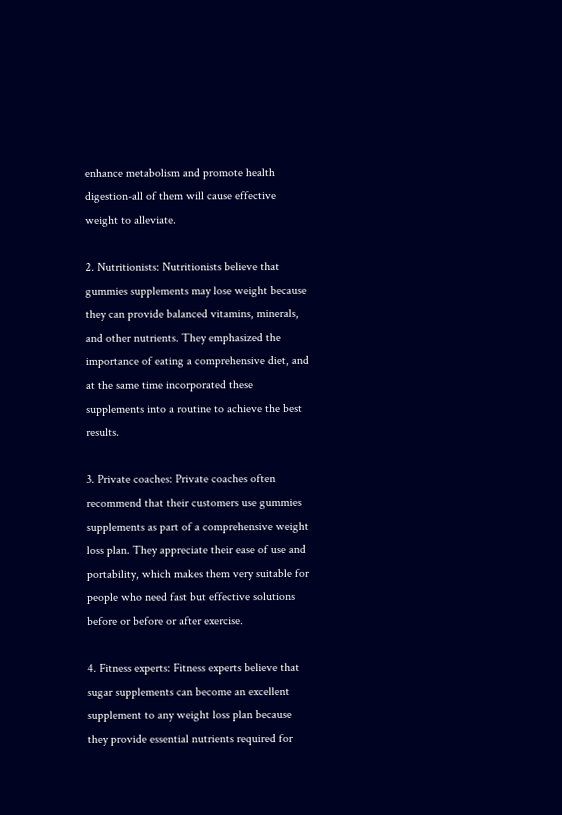enhance metabolism and promote health digestion-all of them will cause effective weight to alleviate.

2. Nutritionists: Nutritionists believe that gummies supplements may lose weight because they can provide balanced vitamins, minerals, and other nutrients. They emphasized the importance of eating a comprehensive diet, and at the same time incorporated these supplements into a routine to achieve the best results.

3. Private coaches: Private coaches often recommend that their customers use gummies supplements as part of a comprehensive weight loss plan. They appreciate their ease of use and portability, which makes them very suitable for people who need fast but effective solutions before or before or after exercise.

4. Fitness experts: Fitness experts believe that sugar supplements can become an excellent supplement to any weight loss plan because they provide essential nutrients required for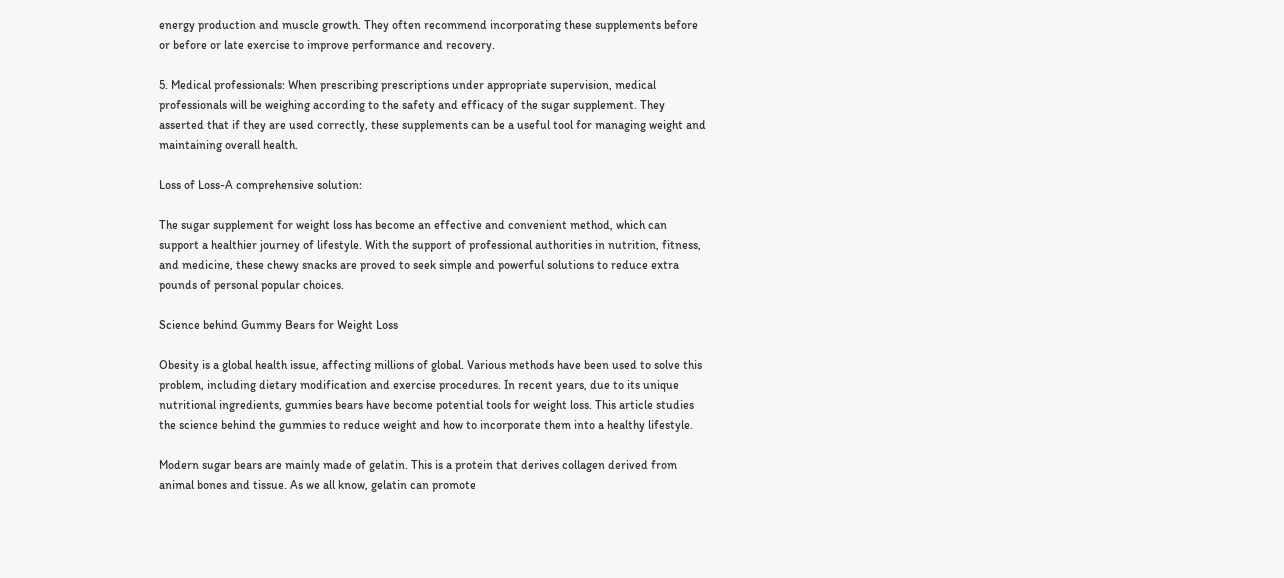energy production and muscle growth. They often recommend incorporating these supplements before or before or late exercise to improve performance and recovery.

5. Medical professionals: When prescribing prescriptions under appropriate supervision, medical professionals will be weighing according to the safety and efficacy of the sugar supplement. They asserted that if they are used correctly, these supplements can be a useful tool for managing weight and maintaining overall health.

Loss of Loss-A comprehensive solution:

The sugar supplement for weight loss has become an effective and convenient method, which can support a healthier journey of lifestyle. With the support of professional authorities in nutrition, fitness, and medicine, these chewy snacks are proved to seek simple and powerful solutions to reduce extra pounds of personal popular choices.

Science behind Gummy Bears for Weight Loss

Obesity is a global health issue, affecting millions of global. Various methods have been used to solve this problem, including dietary modification and exercise procedures. In recent years, due to its unique nutritional ingredients, gummies bears have become potential tools for weight loss. This article studies the science behind the gummies to reduce weight and how to incorporate them into a healthy lifestyle.

Modern sugar bears are mainly made of gelatin. This is a protein that derives collagen derived from animal bones and tissue. As we all know, gelatin can promote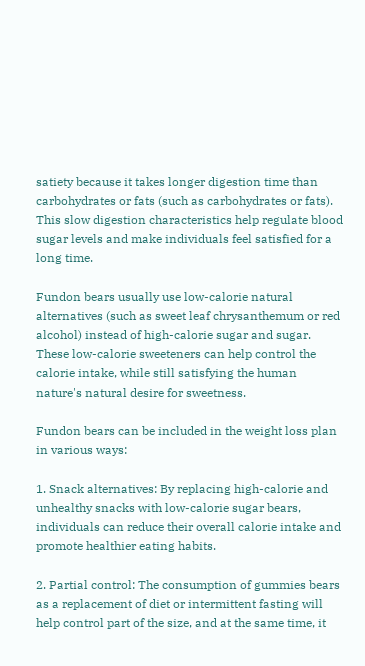satiety because it takes longer digestion time than carbohydrates or fats (such as carbohydrates or fats). This slow digestion characteristics help regulate blood sugar levels and make individuals feel satisfied for a long time.

Fundon bears usually use low-calorie natural alternatives (such as sweet leaf chrysanthemum or red alcohol) instead of high-calorie sugar and sugar. These low-calorie sweeteners can help control the calorie intake, while still satisfying the human nature's natural desire for sweetness.

Fundon bears can be included in the weight loss plan in various ways:

1. Snack alternatives: By replacing high-calorie and unhealthy snacks with low-calorie sugar bears, individuals can reduce their overall calorie intake and promote healthier eating habits.

2. Partial control: The consumption of gummies bears as a replacement of diet or intermittent fasting will help control part of the size, and at the same time, it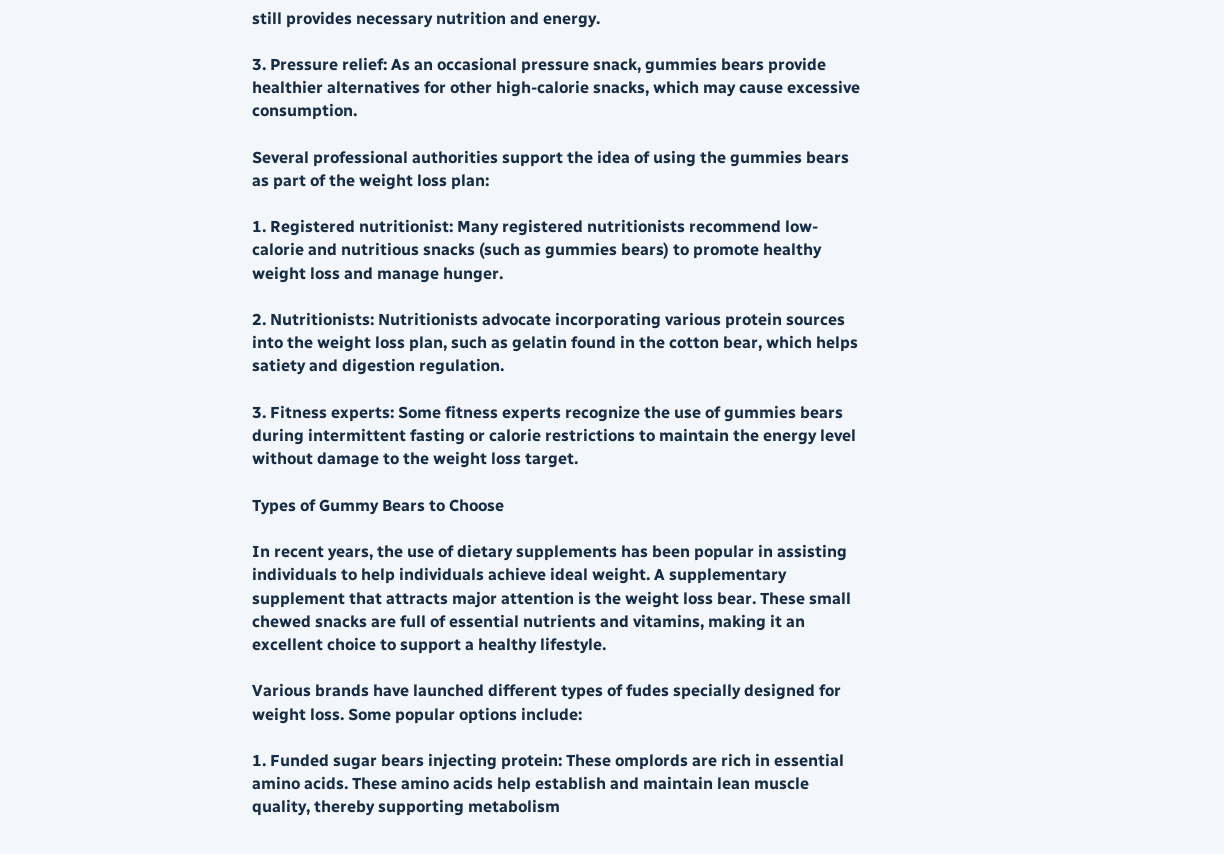still provides necessary nutrition and energy.

3. Pressure relief: As an occasional pressure snack, gummies bears provide healthier alternatives for other high-calorie snacks, which may cause excessive consumption.

Several professional authorities support the idea of using the gummies bears as part of the weight loss plan:

1. Registered nutritionist: Many registered nutritionists recommend low-calorie and nutritious snacks (such as gummies bears) to promote healthy weight loss and manage hunger.

2. Nutritionists: Nutritionists advocate incorporating various protein sources into the weight loss plan, such as gelatin found in the cotton bear, which helps satiety and digestion regulation.

3. Fitness experts: Some fitness experts recognize the use of gummies bears during intermittent fasting or calorie restrictions to maintain the energy level without damage to the weight loss target.

Types of Gummy Bears to Choose

In recent years, the use of dietary supplements has been popular in assisting individuals to help individuals achieve ideal weight. A supplementary supplement that attracts major attention is the weight loss bear. These small chewed snacks are full of essential nutrients and vitamins, making it an excellent choice to support a healthy lifestyle.

Various brands have launched different types of fudes specially designed for weight loss. Some popular options include:

1. Funded sugar bears injecting protein: These omplords are rich in essential amino acids. These amino acids help establish and maintain lean muscle quality, thereby supporting metabolism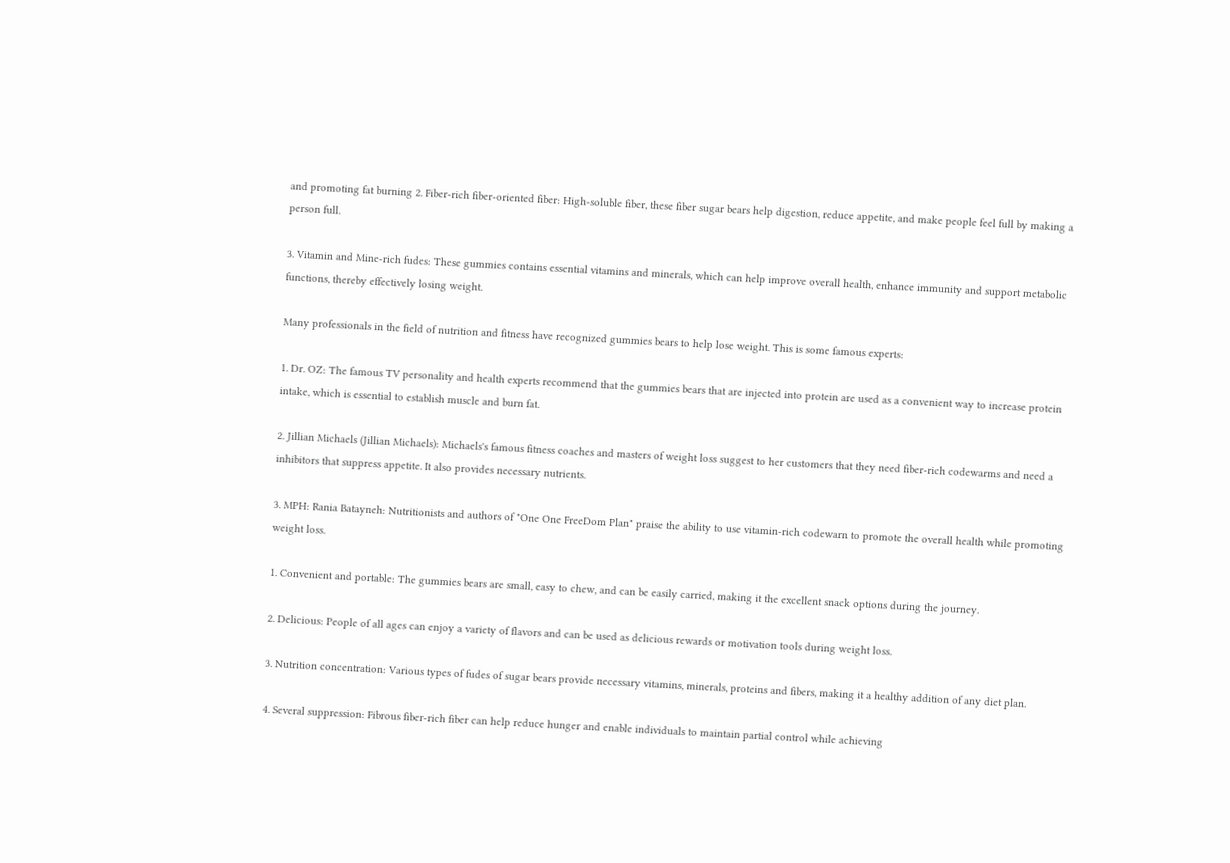and promoting fat burning 2. Fiber-rich fiber-oriented fiber: High-soluble fiber, these fiber sugar bears help digestion, reduce appetite, and make people feel full by making a person full.

3. Vitamin and Mine-rich fudes: These gummies contains essential vitamins and minerals, which can help improve overall health, enhance immunity and support metabolic functions, thereby effectively losing weight.

Many professionals in the field of nutrition and fitness have recognized gummies bears to help lose weight. This is some famous experts:

1. Dr. OZ: The famous TV personality and health experts recommend that the gummies bears that are injected into protein are used as a convenient way to increase protein intake, which is essential to establish muscle and burn fat.

2. Jillian Michaels (Jillian Michaels): Michaels's famous fitness coaches and masters of weight loss suggest to her customers that they need fiber-rich codewarms and need a inhibitors that suppress appetite. It also provides necessary nutrients.

3. MPH: Rania Batayneh: Nutritionists and authors of "One One FreeDom Plan" praise the ability to use vitamin-rich codewarn to promote the overall health while promoting weight loss.

1. Convenient and portable: The gummies bears are small, easy to chew, and can be easily carried, making it the excellent snack options during the journey.

2. Delicious: People of all ages can enjoy a variety of flavors and can be used as delicious rewards or motivation tools during weight loss.

3. Nutrition concentration: Various types of fudes of sugar bears provide necessary vitamins, minerals, proteins and fibers, making it a healthy addition of any diet plan.

4. Several suppression: Fibrous fiber-rich fiber can help reduce hunger and enable individuals to maintain partial control while achieving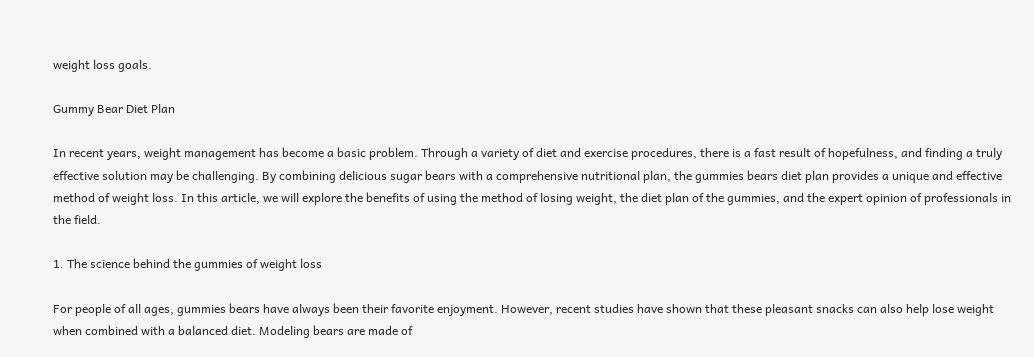weight loss goals.

Gummy Bear Diet Plan

In recent years, weight management has become a basic problem. Through a variety of diet and exercise procedures, there is a fast result of hopefulness, and finding a truly effective solution may be challenging. By combining delicious sugar bears with a comprehensive nutritional plan, the gummies bears diet plan provides a unique and effective method of weight loss. In this article, we will explore the benefits of using the method of losing weight, the diet plan of the gummies, and the expert opinion of professionals in the field.

1. The science behind the gummies of weight loss

For people of all ages, gummies bears have always been their favorite enjoyment. However, recent studies have shown that these pleasant snacks can also help lose weight when combined with a balanced diet. Modeling bears are made of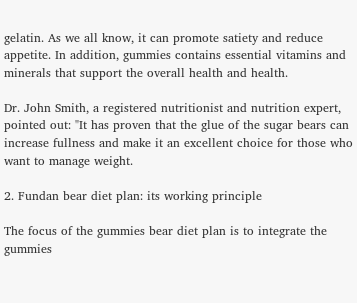gelatin. As we all know, it can promote satiety and reduce appetite. In addition, gummies contains essential vitamins and minerals that support the overall health and health.

Dr. John Smith, a registered nutritionist and nutrition expert, pointed out: "It has proven that the glue of the sugar bears can increase fullness and make it an excellent choice for those who want to manage weight.

2. Fundan bear diet plan: its working principle

The focus of the gummies bear diet plan is to integrate the gummies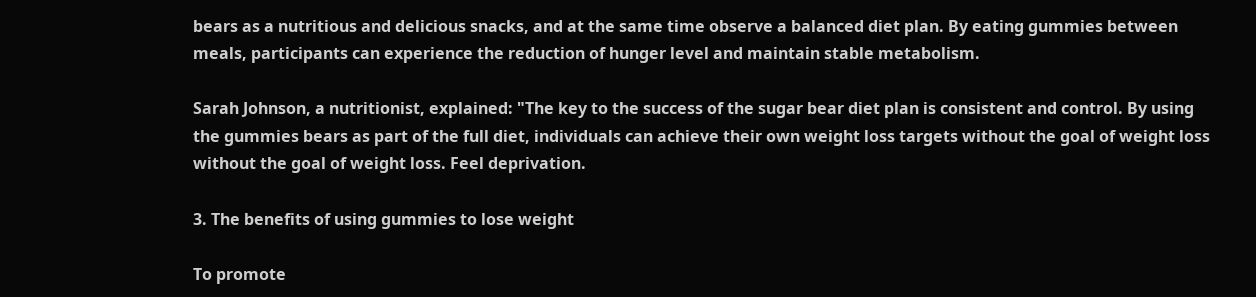bears as a nutritious and delicious snacks, and at the same time observe a balanced diet plan. By eating gummies between meals, participants can experience the reduction of hunger level and maintain stable metabolism.

Sarah Johnson, a nutritionist, explained: "The key to the success of the sugar bear diet plan is consistent and control. By using the gummies bears as part of the full diet, individuals can achieve their own weight loss targets without the goal of weight loss without the goal of weight loss. Feel deprivation.

3. The benefits of using gummies to lose weight

To promote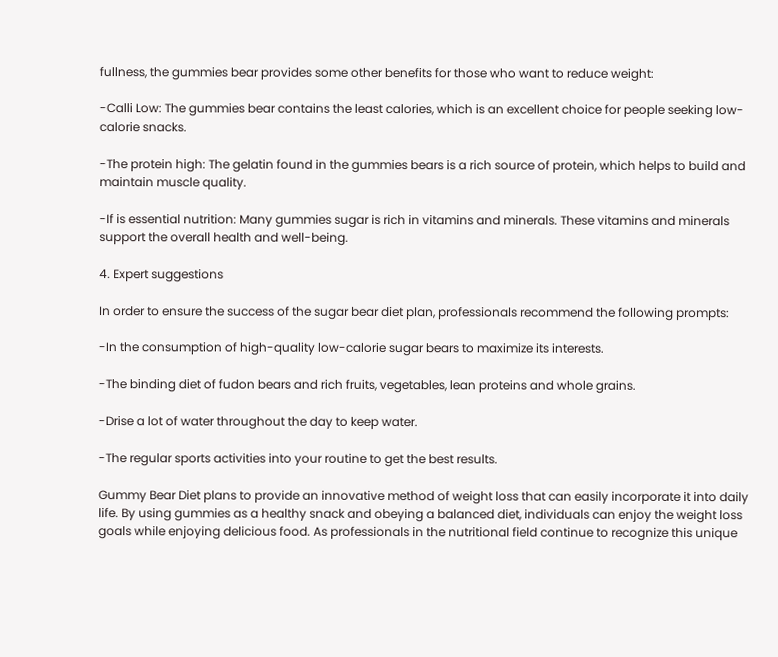fullness, the gummies bear provides some other benefits for those who want to reduce weight:

-Calli Low: The gummies bear contains the least calories, which is an excellent choice for people seeking low-calorie snacks.

-The protein high: The gelatin found in the gummies bears is a rich source of protein, which helps to build and maintain muscle quality.

-If is essential nutrition: Many gummies sugar is rich in vitamins and minerals. These vitamins and minerals support the overall health and well-being.

4. Expert suggestions

In order to ensure the success of the sugar bear diet plan, professionals recommend the following prompts:

-In the consumption of high-quality low-calorie sugar bears to maximize its interests.

-The binding diet of fudon bears and rich fruits, vegetables, lean proteins and whole grains.

-Drise a lot of water throughout the day to keep water.

-The regular sports activities into your routine to get the best results.

Gummy Bear Diet plans to provide an innovative method of weight loss that can easily incorporate it into daily life. By using gummies as a healthy snack and obeying a balanced diet, individuals can enjoy the weight loss goals while enjoying delicious food. As professionals in the nutritional field continue to recognize this unique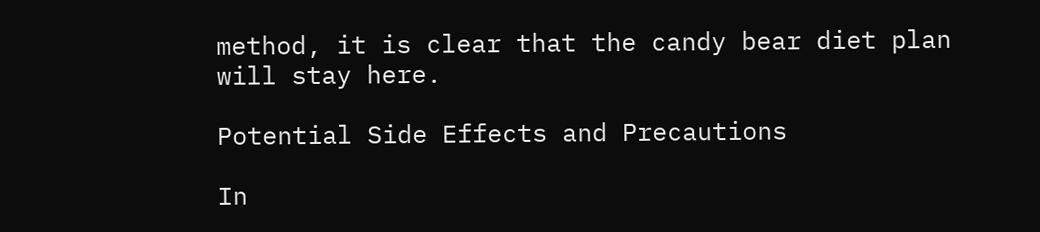method, it is clear that the candy bear diet plan will stay here.

Potential Side Effects and Precautions

In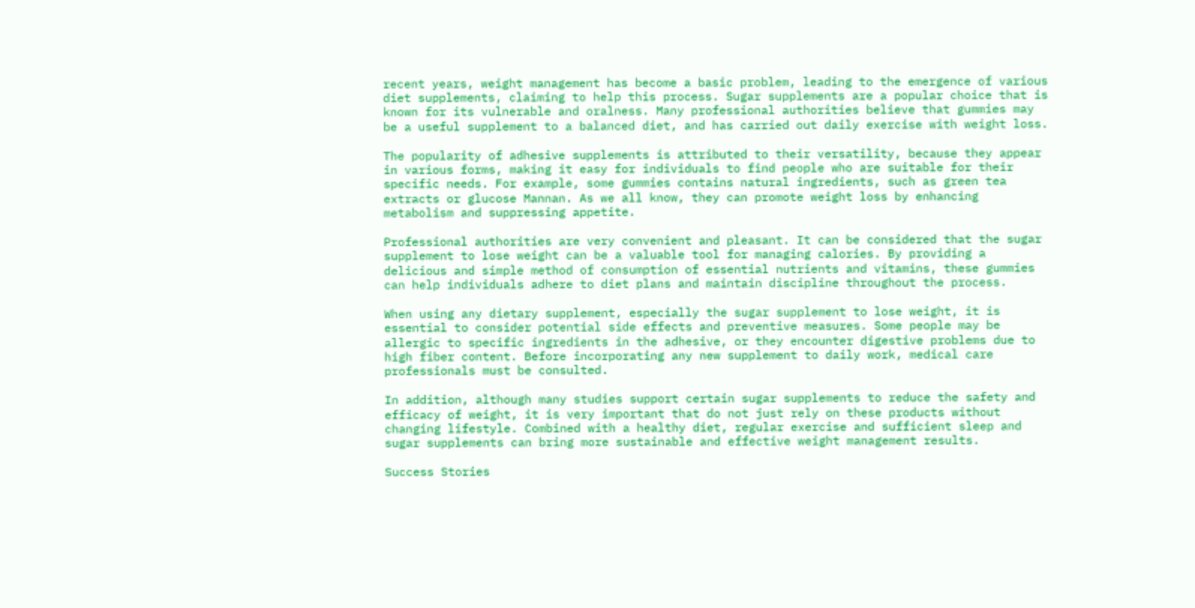recent years, weight management has become a basic problem, leading to the emergence of various diet supplements, claiming to help this process. Sugar supplements are a popular choice that is known for its vulnerable and oralness. Many professional authorities believe that gummies may be a useful supplement to a balanced diet, and has carried out daily exercise with weight loss.

The popularity of adhesive supplements is attributed to their versatility, because they appear in various forms, making it easy for individuals to find people who are suitable for their specific needs. For example, some gummies contains natural ingredients, such as green tea extracts or glucose Mannan. As we all know, they can promote weight loss by enhancing metabolism and suppressing appetite.

Professional authorities are very convenient and pleasant. It can be considered that the sugar supplement to lose weight can be a valuable tool for managing calories. By providing a delicious and simple method of consumption of essential nutrients and vitamins, these gummies can help individuals adhere to diet plans and maintain discipline throughout the process.

When using any dietary supplement, especially the sugar supplement to lose weight, it is essential to consider potential side effects and preventive measures. Some people may be allergic to specific ingredients in the adhesive, or they encounter digestive problems due to high fiber content. Before incorporating any new supplement to daily work, medical care professionals must be consulted.

In addition, although many studies support certain sugar supplements to reduce the safety and efficacy of weight, it is very important that do not just rely on these products without changing lifestyle. Combined with a healthy diet, regular exercise and sufficient sleep and sugar supplements can bring more sustainable and effective weight management results.

Success Stories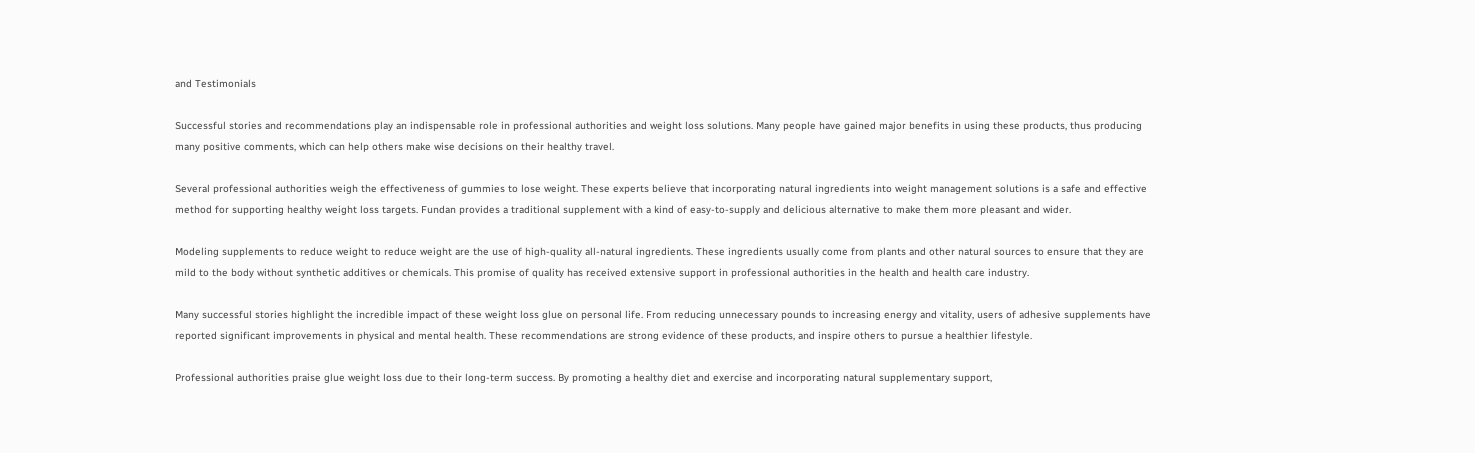and Testimonials

Successful stories and recommendations play an indispensable role in professional authorities and weight loss solutions. Many people have gained major benefits in using these products, thus producing many positive comments, which can help others make wise decisions on their healthy travel.

Several professional authorities weigh the effectiveness of gummies to lose weight. These experts believe that incorporating natural ingredients into weight management solutions is a safe and effective method for supporting healthy weight loss targets. Fundan provides a traditional supplement with a kind of easy-to-supply and delicious alternative to make them more pleasant and wider.

Modeling supplements to reduce weight to reduce weight are the use of high-quality all-natural ingredients. These ingredients usually come from plants and other natural sources to ensure that they are mild to the body without synthetic additives or chemicals. This promise of quality has received extensive support in professional authorities in the health and health care industry.

Many successful stories highlight the incredible impact of these weight loss glue on personal life. From reducing unnecessary pounds to increasing energy and vitality, users of adhesive supplements have reported significant improvements in physical and mental health. These recommendations are strong evidence of these products, and inspire others to pursue a healthier lifestyle.

Professional authorities praise glue weight loss due to their long-term success. By promoting a healthy diet and exercise and incorporating natural supplementary support,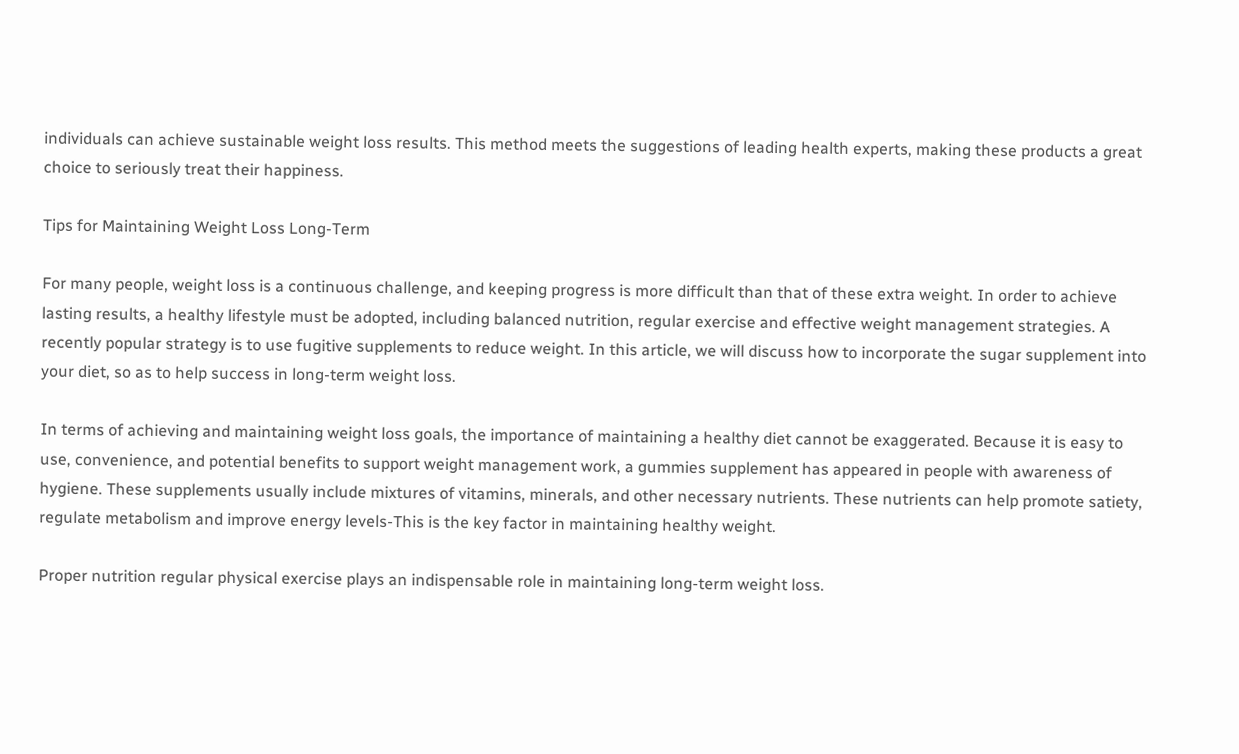individuals can achieve sustainable weight loss results. This method meets the suggestions of leading health experts, making these products a great choice to seriously treat their happiness.

Tips for Maintaining Weight Loss Long-Term

For many people, weight loss is a continuous challenge, and keeping progress is more difficult than that of these extra weight. In order to achieve lasting results, a healthy lifestyle must be adopted, including balanced nutrition, regular exercise and effective weight management strategies. A recently popular strategy is to use fugitive supplements to reduce weight. In this article, we will discuss how to incorporate the sugar supplement into your diet, so as to help success in long-term weight loss.

In terms of achieving and maintaining weight loss goals, the importance of maintaining a healthy diet cannot be exaggerated. Because it is easy to use, convenience, and potential benefits to support weight management work, a gummies supplement has appeared in people with awareness of hygiene. These supplements usually include mixtures of vitamins, minerals, and other necessary nutrients. These nutrients can help promote satiety, regulate metabolism and improve energy levels-This is the key factor in maintaining healthy weight.

Proper nutrition regular physical exercise plays an indispensable role in maintaining long-term weight loss.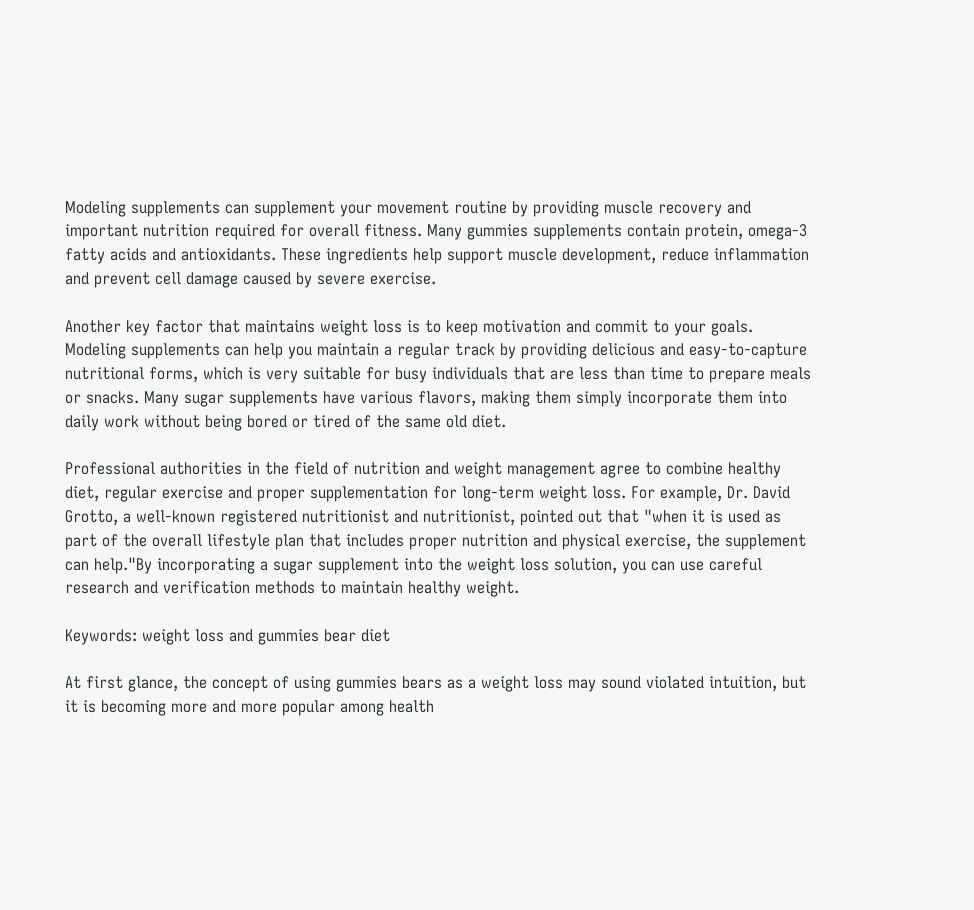Modeling supplements can supplement your movement routine by providing muscle recovery and important nutrition required for overall fitness. Many gummies supplements contain protein, omega-3 fatty acids and antioxidants. These ingredients help support muscle development, reduce inflammation and prevent cell damage caused by severe exercise.

Another key factor that maintains weight loss is to keep motivation and commit to your goals. Modeling supplements can help you maintain a regular track by providing delicious and easy-to-capture nutritional forms, which is very suitable for busy individuals that are less than time to prepare meals or snacks. Many sugar supplements have various flavors, making them simply incorporate them into daily work without being bored or tired of the same old diet.

Professional authorities in the field of nutrition and weight management agree to combine healthy diet, regular exercise and proper supplementation for long-term weight loss. For example, Dr. David Grotto, a well-known registered nutritionist and nutritionist, pointed out that "when it is used as part of the overall lifestyle plan that includes proper nutrition and physical exercise, the supplement can help."By incorporating a sugar supplement into the weight loss solution, you can use careful research and verification methods to maintain healthy weight.

Keywords: weight loss and gummies bear diet

At first glance, the concept of using gummies bears as a weight loss may sound violated intuition, but it is becoming more and more popular among health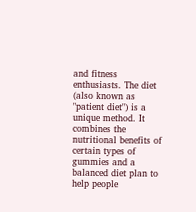and fitness enthusiasts. The diet (also known as "patient diet") is a unique method. It combines the nutritional benefits of certain types of gummies and a balanced diet plan to help people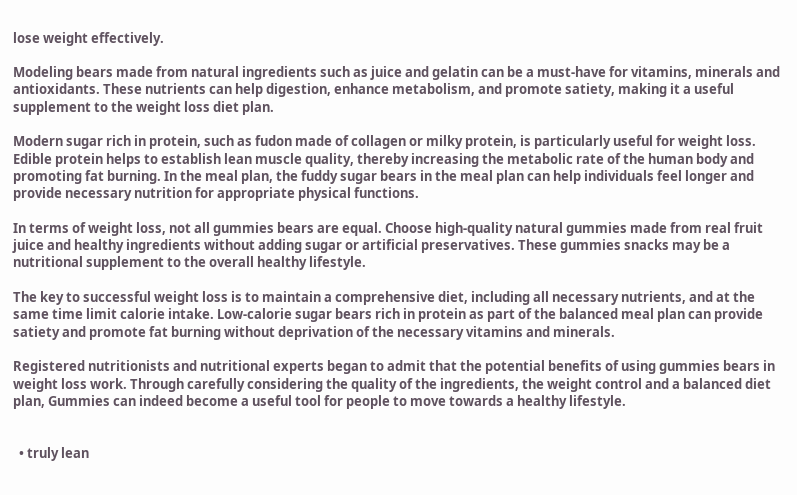lose weight effectively.

Modeling bears made from natural ingredients such as juice and gelatin can be a must-have for vitamins, minerals and antioxidants. These nutrients can help digestion, enhance metabolism, and promote satiety, making it a useful supplement to the weight loss diet plan.

Modern sugar rich in protein, such as fudon made of collagen or milky protein, is particularly useful for weight loss. Edible protein helps to establish lean muscle quality, thereby increasing the metabolic rate of the human body and promoting fat burning. In the meal plan, the fuddy sugar bears in the meal plan can help individuals feel longer and provide necessary nutrition for appropriate physical functions.

In terms of weight loss, not all gummies bears are equal. Choose high-quality natural gummies made from real fruit juice and healthy ingredients without adding sugar or artificial preservatives. These gummies snacks may be a nutritional supplement to the overall healthy lifestyle.

The key to successful weight loss is to maintain a comprehensive diet, including all necessary nutrients, and at the same time limit calorie intake. Low-calorie sugar bears rich in protein as part of the balanced meal plan can provide satiety and promote fat burning without deprivation of the necessary vitamins and minerals.

Registered nutritionists and nutritional experts began to admit that the potential benefits of using gummies bears in weight loss work. Through carefully considering the quality of the ingredients, the weight control and a balanced diet plan, Gummies can indeed become a useful tool for people to move towards a healthy lifestyle.


  • truly lean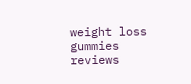weight loss gummies reviews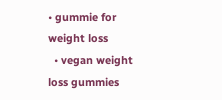• gummie for weight loss
  • vegan weight loss gummies